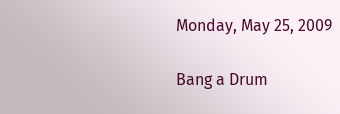Monday, May 25, 2009

Bang a Drum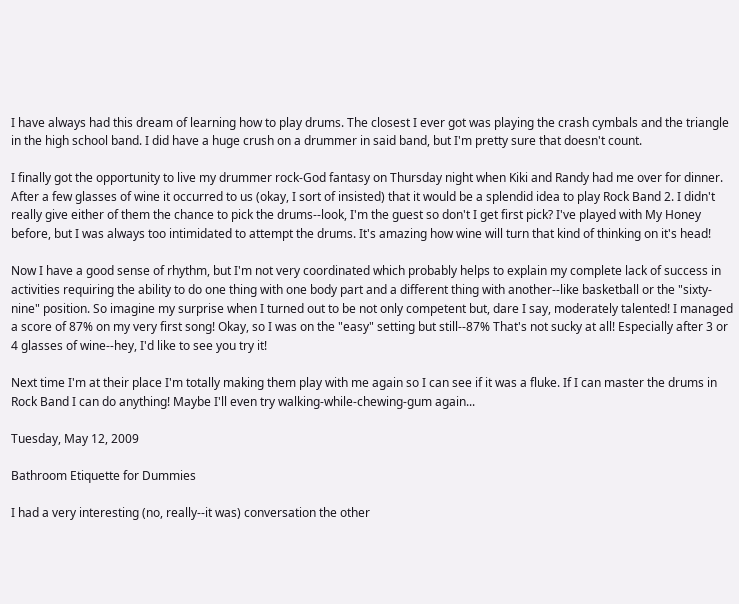I have always had this dream of learning how to play drums. The closest I ever got was playing the crash cymbals and the triangle in the high school band. I did have a huge crush on a drummer in said band, but I'm pretty sure that doesn't count.

I finally got the opportunity to live my drummer rock-God fantasy on Thursday night when Kiki and Randy had me over for dinner. After a few glasses of wine it occurred to us (okay, I sort of insisted) that it would be a splendid idea to play Rock Band 2. I didn't really give either of them the chance to pick the drums--look, I'm the guest so don't I get first pick? I've played with My Honey before, but I was always too intimidated to attempt the drums. It's amazing how wine will turn that kind of thinking on it's head!

Now I have a good sense of rhythm, but I'm not very coordinated which probably helps to explain my complete lack of success in activities requiring the ability to do one thing with one body part and a different thing with another--like basketball or the "sixty-nine" position. So imagine my surprise when I turned out to be not only competent but, dare I say, moderately talented! I managed a score of 87% on my very first song! Okay, so I was on the "easy" setting but still--87% That's not sucky at all! Especially after 3 or 4 glasses of wine--hey, I'd like to see you try it!

Next time I'm at their place I'm totally making them play with me again so I can see if it was a fluke. If I can master the drums in Rock Band I can do anything! Maybe I'll even try walking-while-chewing-gum again...

Tuesday, May 12, 2009

Bathroom Etiquette for Dummies

I had a very interesting (no, really--it was) conversation the other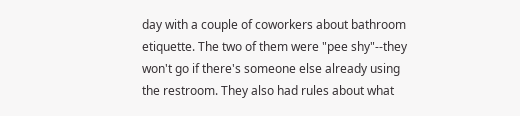day with a couple of coworkers about bathroom etiquette. The two of them were "pee shy"--they won't go if there's someone else already using the restroom. They also had rules about what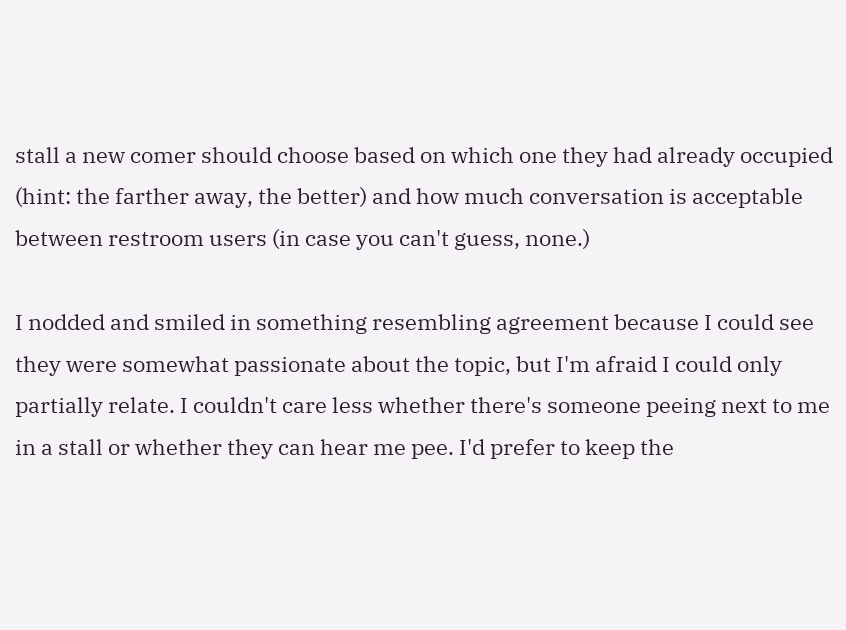stall a new comer should choose based on which one they had already occupied (hint: the farther away, the better) and how much conversation is acceptable between restroom users (in case you can't guess, none.)

I nodded and smiled in something resembling agreement because I could see they were somewhat passionate about the topic, but I'm afraid I could only partially relate. I couldn't care less whether there's someone peeing next to me in a stall or whether they can hear me pee. I'd prefer to keep the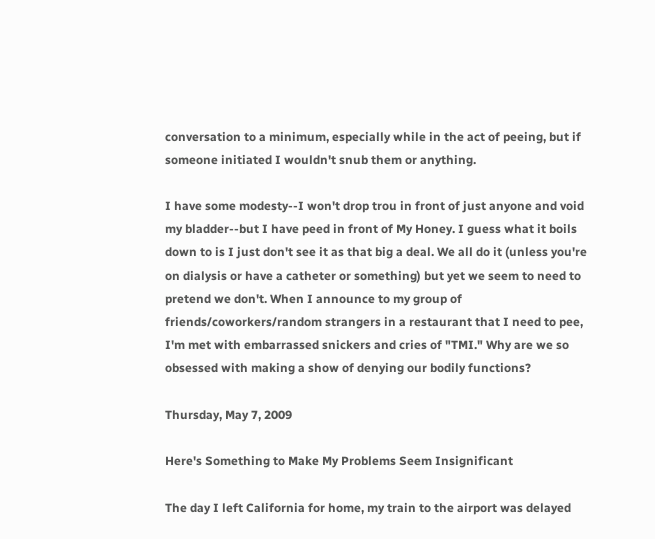conversation to a minimum, especially while in the act of peeing, but if someone initiated I wouldn't snub them or anything.

I have some modesty--I won't drop trou in front of just anyone and void my bladder--but I have peed in front of My Honey. I guess what it boils down to is I just don't see it as that big a deal. We all do it (unless you're on dialysis or have a catheter or something) but yet we seem to need to pretend we don't. When I announce to my group of friends/coworkers/random strangers in a restaurant that I need to pee, I'm met with embarrassed snickers and cries of "TMI." Why are we so obsessed with making a show of denying our bodily functions?

Thursday, May 7, 2009

Here's Something to Make My Problems Seem Insignificant

The day I left California for home, my train to the airport was delayed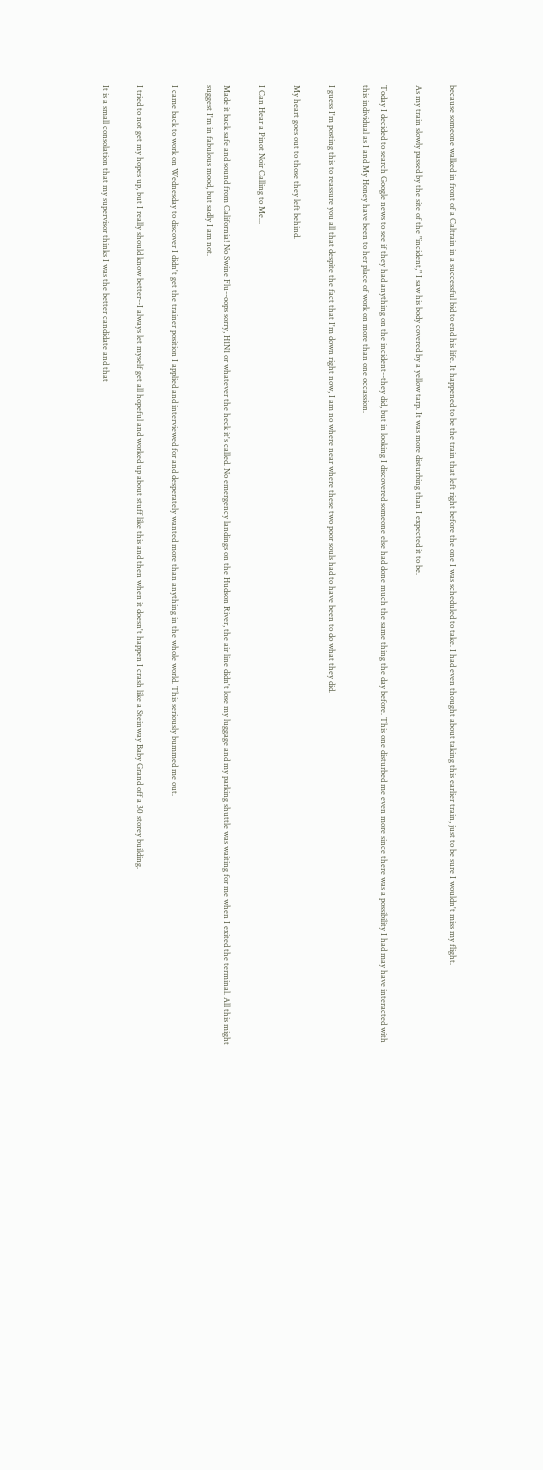because someone walked in front of a Caltrain in a successful bid to end his life. It happened to be the train that left right before the one I was scheduled to take. I had even thought about taking this earlier train, just to be sure I wouldn't miss my flight.

As my train slowly passed by the site of the "incident," I saw his body covered by a yellow tarp. It was more disturbing than I expected it to be.

Today I decided to search Google news to see if they had anything on the incident--they did, but in looking I discovered someone else had done much the same thing the day before. This one disturbed me even more since there was a possibility I had may have interacted with this individual as I and My Honey have been to her place of work on more than one occassion.

I guess I'm posting this to reassure you all that despite the fact that I'm down right now, I am no where near where these two poor souls had to have been to do what they did.

My heart goes out to those they left behind.

I Can Hear a Pinot Noir Calling to Me...

Made it back safe and sound from California! No Swine Flu--oops sorry, H1N1 or whatever the heck it's called. No emergency landings on the Hudson River, the air line didn't lose my luggage and my parking shuttle was waiting for me when I exited the terminal. All this might suggest I'm in fabulous mood, but sadly I am not.

I came back to work on Wednesday to discover I didn't get the trainer position I applied and interviewed for and desperately wanted more than anything in the whole world. This seriously bummed me out.

I tried to not get my hopes up, but I really should know better--I always let myself get all hopeful and worked up about stuff like this and then when it doesn't happen I crash like a Steinway Baby Grand off a 30 storey building.

It is a small consolation that my supervisor thinks I was the better candidate and that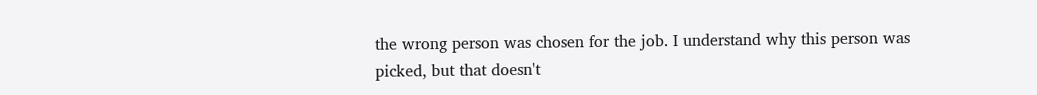the wrong person was chosen for the job. I understand why this person was picked, but that doesn't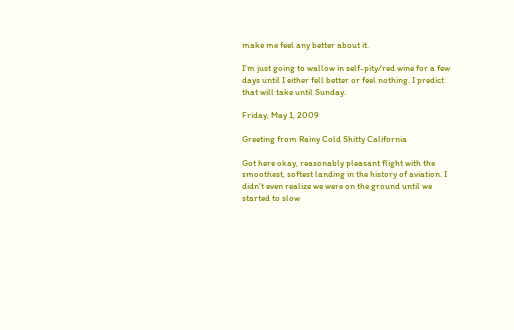make me feel any better about it.

I'm just going to wallow in self-pity/red wine for a few days until I either fell better or feel nothing. I predict that will take until Sunday.

Friday, May 1, 2009

Greeting from Rainy Cold Shitty California

Got here okay, reasonably pleasant flight with the smoothest, softest landing in the history of aviation. I didn't even realize we were on the ground until we started to slow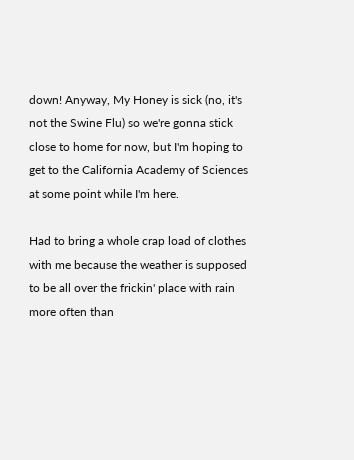down! Anyway, My Honey is sick (no, it's not the Swine Flu) so we're gonna stick close to home for now, but I'm hoping to get to the California Academy of Sciences at some point while I'm here.

Had to bring a whole crap load of clothes with me because the weather is supposed to be all over the frickin' place with rain more often than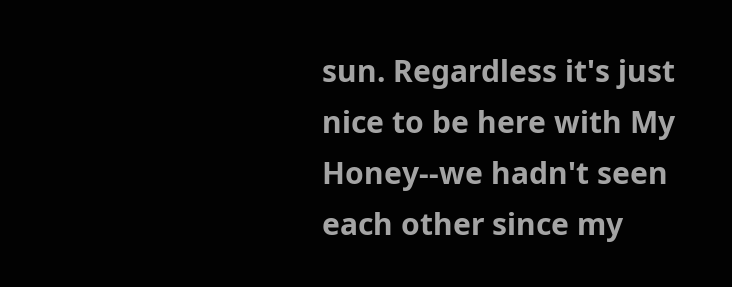sun. Regardless it's just nice to be here with My Honey--we hadn't seen each other since my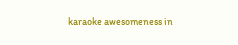karaoke awesomeness in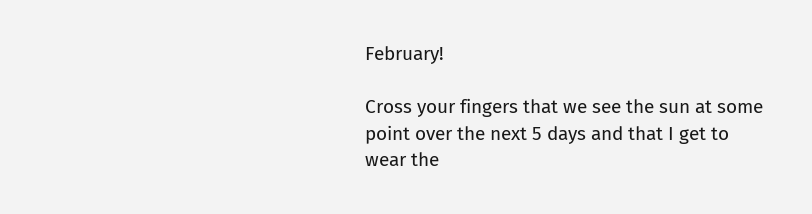February!

Cross your fingers that we see the sun at some point over the next 5 days and that I get to wear the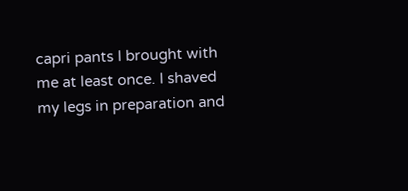capri pants I brought with me at least once. I shaved my legs in preparation and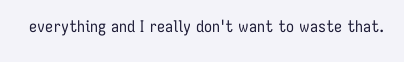everything and I really don't want to waste that.